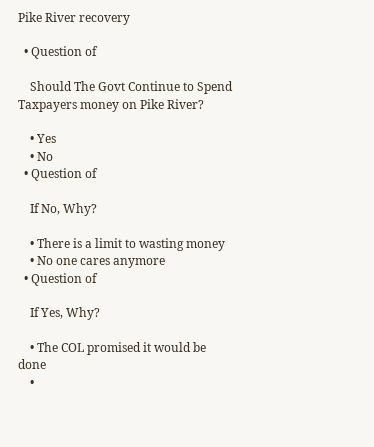Pike River recovery

  • Question of

    Should The Govt Continue to Spend Taxpayers money on Pike River?

    • Yes
    • No
  • Question of

    If No, Why?

    • There is a limit to wasting money
    • No one cares anymore
  • Question of

    If Yes, Why?

    • The COL promised it would be done
    •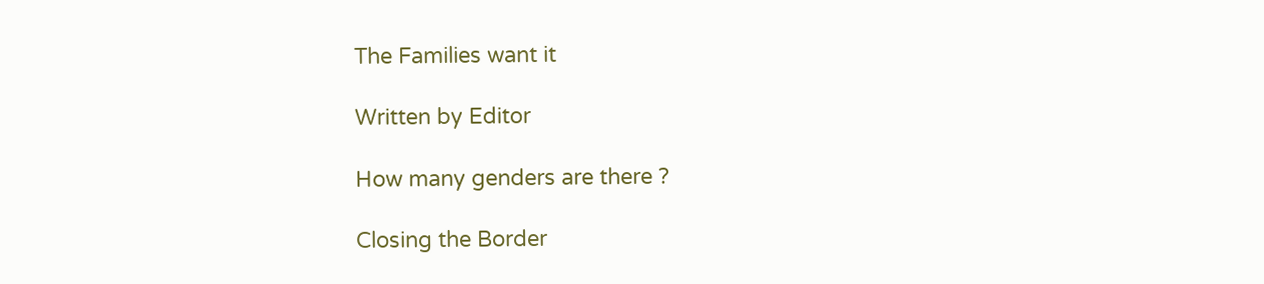The Families want it

Written by Editor

How many genders are there ?

Closing the Border